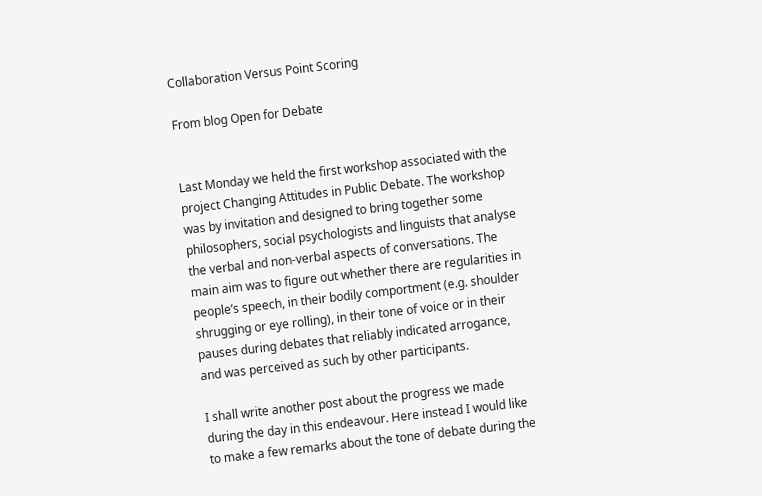Collaboration Versus Point Scoring

From blog Open for Debate


Last Monday we held the first workshop associated with the project Changing Attitudes in Public Debate. The workshop was by invitation and designed to bring together some philosophers, social psychologists and linguists that analyse the verbal and non-verbal aspects of conversations. The main aim was to figure out whether there are regularities in people’s speech, in their bodily comportment (e.g. shoulder shrugging or eye rolling), in their tone of voice or in their pauses during debates that reliably indicated arrogance, and was perceived as such by other participants.

I shall write another post about the progress we made during the day in this endeavour. Here instead I would like to make a few remarks about the tone of debate during the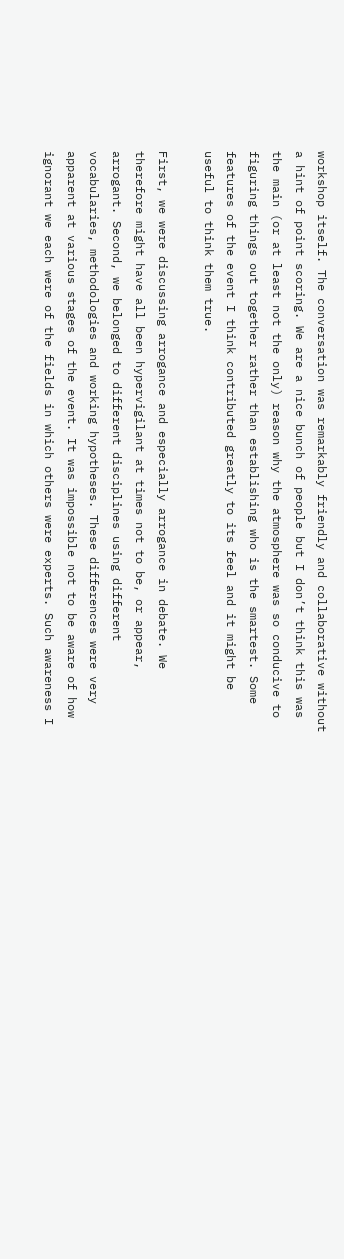workshop itself. The conversation was remarkably friendly and collaborative without a hint of point scoring. We are a nice bunch of people but I don’t think this was the main (or at least not the only) reason why the atmosphere was so conducive to figuring things out together rather than establishing who is the smartest. Some features of the event I think contributed greatly to its feel and it might be useful to think them true.

First, we were discussing arrogance and especially arrogance in debate. We therefore might have all been hypervigilant at times not to be, or appear, arrogant. Second, we belonged to different disciplines using different vocabularies, methodologies and working hypotheses. These differences were very apparent at various stages of the event. It was impossible not to be aware of how ignorant we each were of the fields in which others were experts. Such awareness I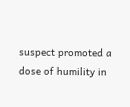suspect promoted a dose of humility in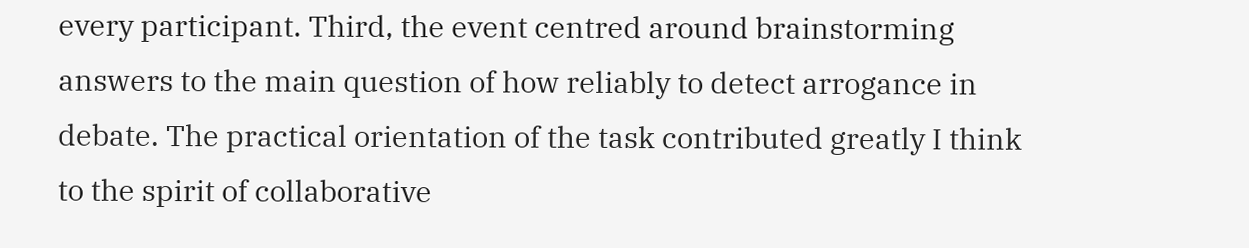every participant. Third, the event centred around brainstorming answers to the main question of how reliably to detect arrogance in debate. The practical orientation of the task contributed greatly I think to the spirit of collaborative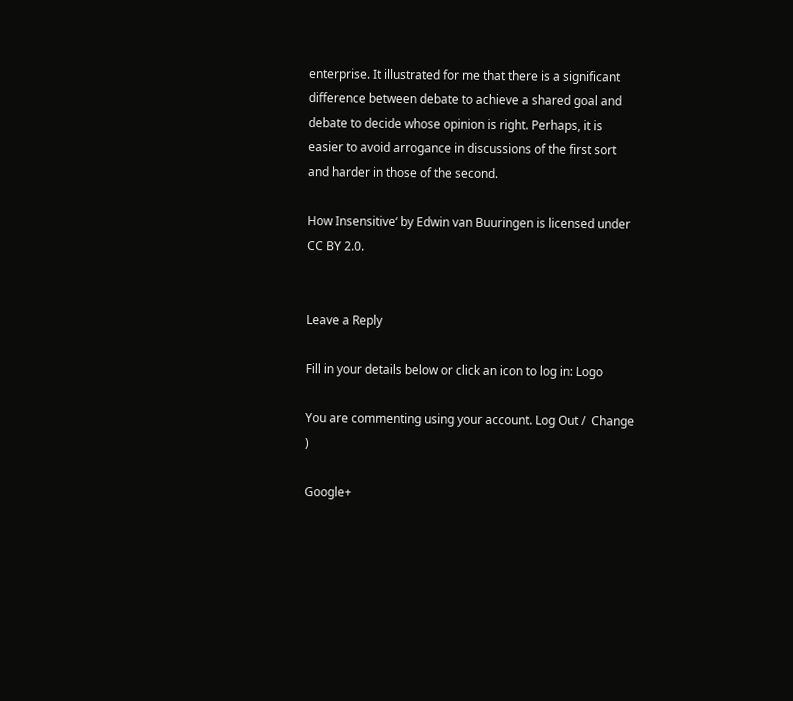enterprise. It illustrated for me that there is a significant difference between debate to achieve a shared goal and debate to decide whose opinion is right. Perhaps, it is easier to avoid arrogance in discussions of the first sort and harder in those of the second.

How Insensitive‘ by Edwin van Buuringen is licensed under CC BY 2.0.


Leave a Reply

Fill in your details below or click an icon to log in: Logo

You are commenting using your account. Log Out /  Change )

Google+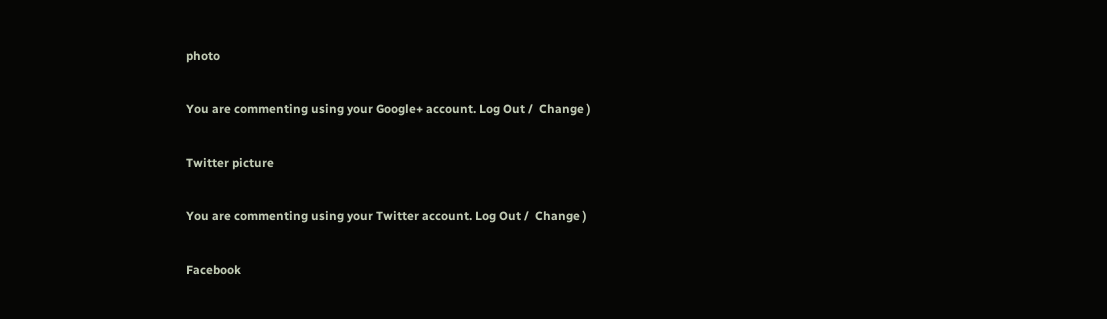photo

You are commenting using your Google+ account. Log Out /  Change )

Twitter picture

You are commenting using your Twitter account. Log Out /  Change )

Facebook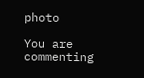photo

You are commenting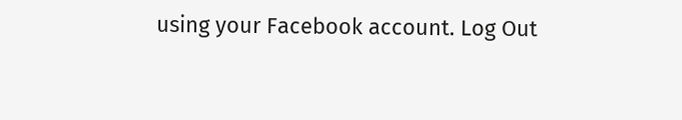using your Facebook account. Log Out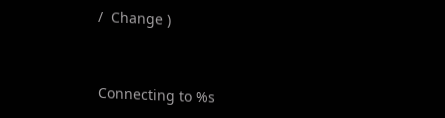/  Change )


Connecting to %s